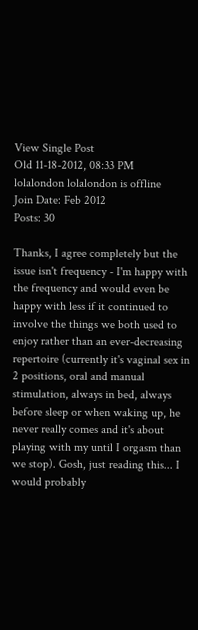View Single Post
Old 11-18-2012, 08:33 PM
lolalondon lolalondon is offline
Join Date: Feb 2012
Posts: 30

Thanks, I agree completely but the issue isn't frequency - I'm happy with the frequency and would even be happy with less if it continued to involve the things we both used to enjoy rather than an ever-decreasing repertoire (currently it's vaginal sex in 2 positions, oral and manual stimulation, always in bed, always before sleep or when waking up, he never really comes and it's about playing with my until I orgasm than we stop). Gosh, just reading this... I would probably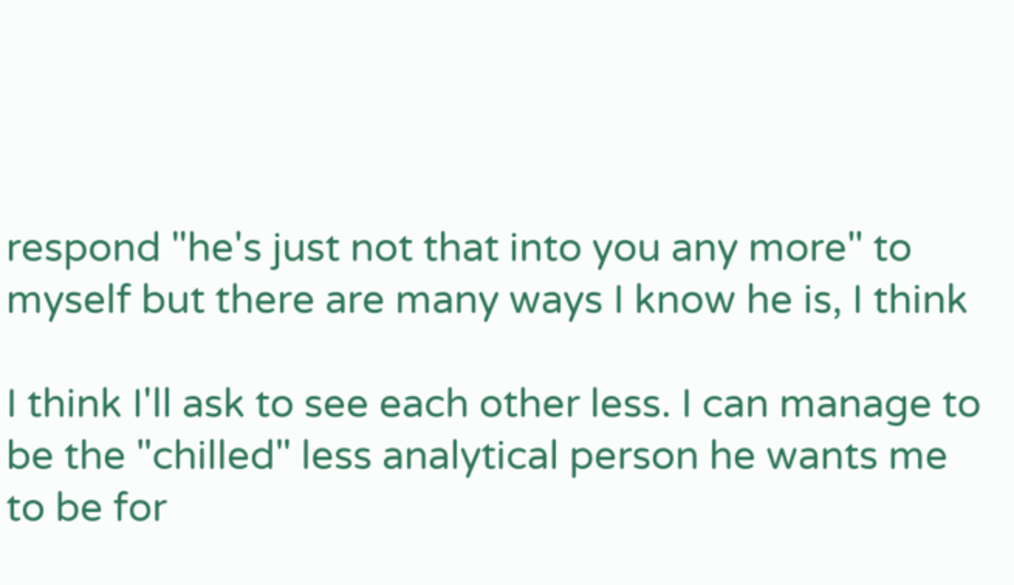respond "he's just not that into you any more" to myself but there are many ways I know he is, I think

I think I'll ask to see each other less. I can manage to be the "chilled" less analytical person he wants me to be for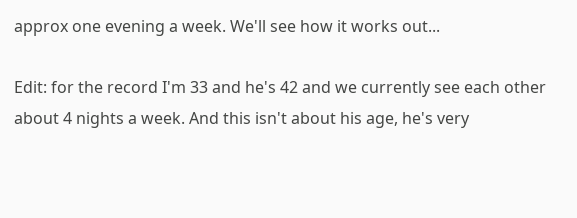approx one evening a week. We'll see how it works out...

Edit: for the record I'm 33 and he's 42 and we currently see each other about 4 nights a week. And this isn't about his age, he's very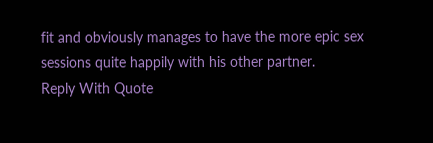fit and obviously manages to have the more epic sex sessions quite happily with his other partner.
Reply With Quote